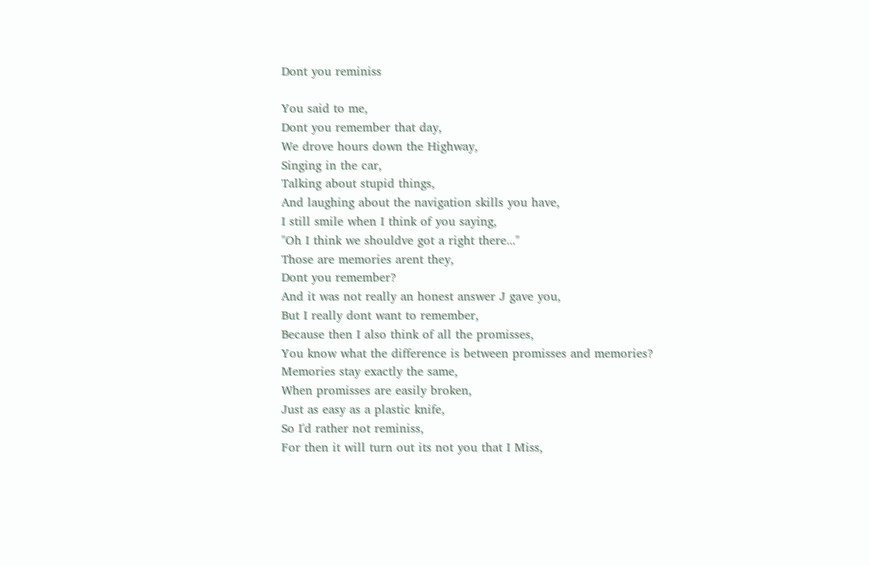Dont you reminiss

You said to me,
Dont you remember that day,
We drove hours down the Highway,
Singing in the car,
Talking about stupid things,
And laughing about the navigation skills you have,
I still smile when I think of you saying,
"Oh I think we shouldve got a right there..."
Those are memories arent they,
Dont you remember?
And it was not really an honest answer J gave you,
But I really dont want to remember,
Because then I also think of all the promisses,
You know what the difference is between promisses and memories?
Memories stay exactly the same,
When promisses are easily broken,
Just as easy as a plastic knife,
So I'd rather not reminiss,
For then it will turn out its not you that I Miss,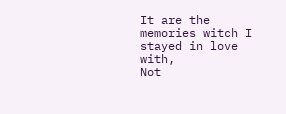It are the memories witch I stayed in love with,
Not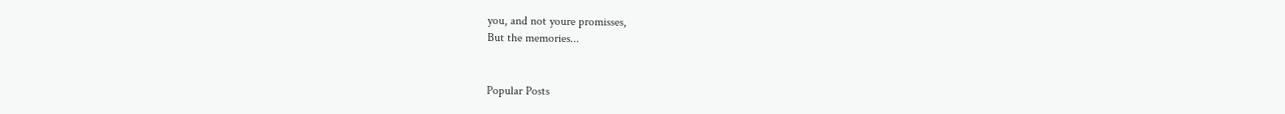you, and not youre promisses,
But the memories...


Popular Posts